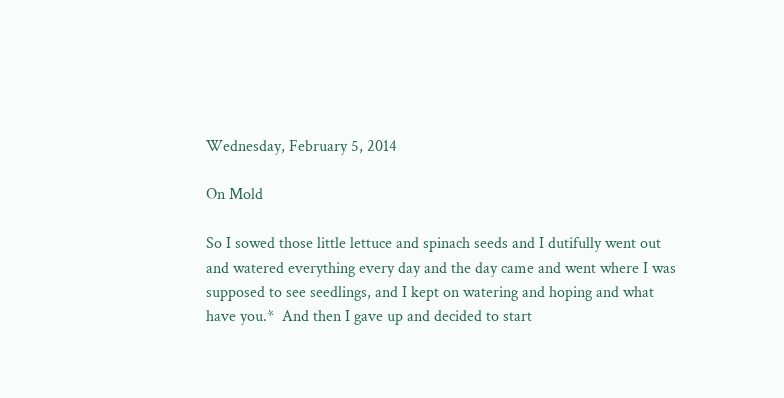Wednesday, February 5, 2014

On Mold

So I sowed those little lettuce and spinach seeds and I dutifully went out and watered everything every day and the day came and went where I was supposed to see seedlings, and I kept on watering and hoping and what have you.*  And then I gave up and decided to start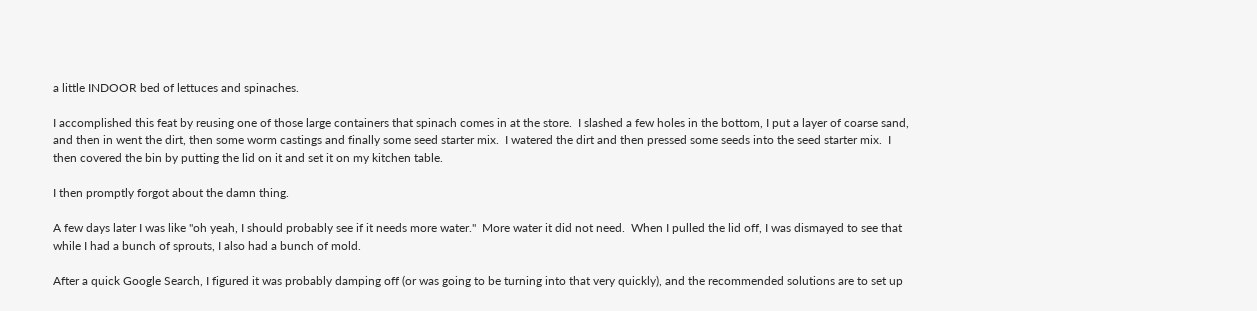a little INDOOR bed of lettuces and spinaches.

I accomplished this feat by reusing one of those large containers that spinach comes in at the store.  I slashed a few holes in the bottom, I put a layer of coarse sand, and then in went the dirt, then some worm castings and finally some seed starter mix.  I watered the dirt and then pressed some seeds into the seed starter mix.  I then covered the bin by putting the lid on it and set it on my kitchen table.

I then promptly forgot about the damn thing.

A few days later I was like "oh yeah, I should probably see if it needs more water."  More water it did not need.  When I pulled the lid off, I was dismayed to see that while I had a bunch of sprouts, I also had a bunch of mold.

After a quick Google Search, I figured it was probably damping off (or was going to be turning into that very quickly), and the recommended solutions are to set up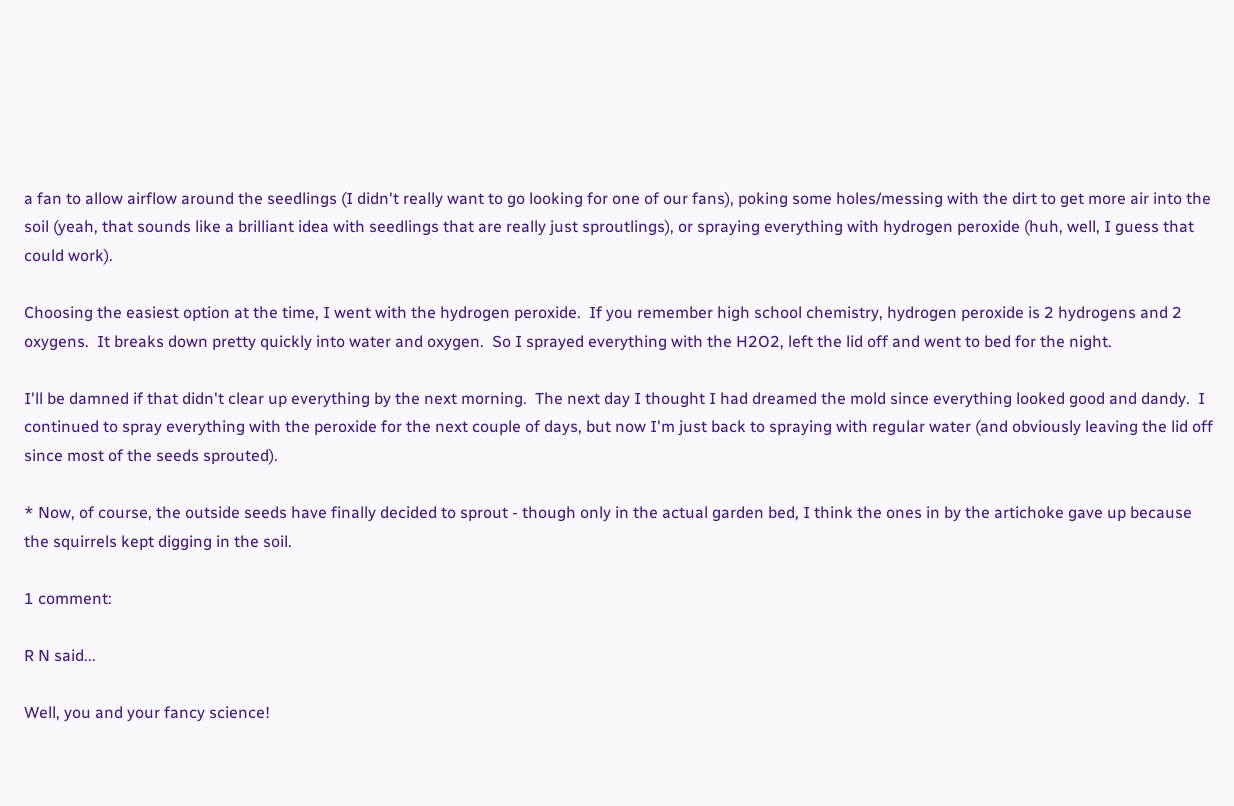a fan to allow airflow around the seedlings (I didn't really want to go looking for one of our fans), poking some holes/messing with the dirt to get more air into the soil (yeah, that sounds like a brilliant idea with seedlings that are really just sproutlings), or spraying everything with hydrogen peroxide (huh, well, I guess that could work).

Choosing the easiest option at the time, I went with the hydrogen peroxide.  If you remember high school chemistry, hydrogen peroxide is 2 hydrogens and 2 oxygens.  It breaks down pretty quickly into water and oxygen.  So I sprayed everything with the H2O2, left the lid off and went to bed for the night.

I'll be damned if that didn't clear up everything by the next morning.  The next day I thought I had dreamed the mold since everything looked good and dandy.  I continued to spray everything with the peroxide for the next couple of days, but now I'm just back to spraying with regular water (and obviously leaving the lid off since most of the seeds sprouted).

* Now, of course, the outside seeds have finally decided to sprout - though only in the actual garden bed, I think the ones in by the artichoke gave up because the squirrels kept digging in the soil.

1 comment:

R N said...

Well, you and your fancy science!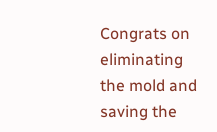Congrats on eliminating the mold and saving the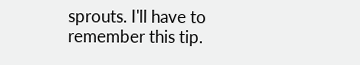sprouts. I'll have to remember this tip.